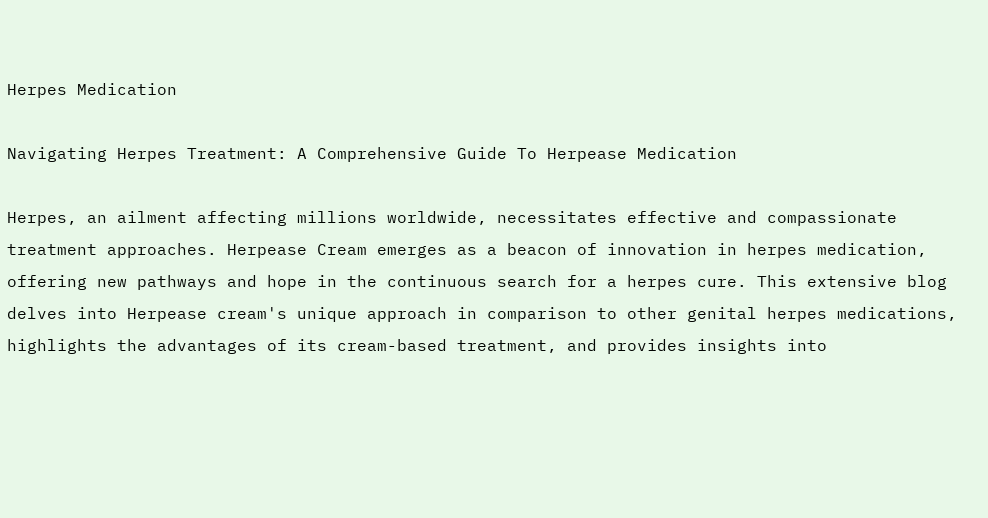Herpes Medication

Navigating Herpes Treatment: A Comprehensive Guide To Herpease Medication

Herpes, an ailment affecting millions worldwide, necessitates effective and compassionate treatment approaches. Herpease Cream emerges as a beacon of innovation in herpes medication, offering new pathways and hope in the continuous search for a herpes cure. This extensive blog delves into Herpease cream's unique approach in comparison to other genital herpes medications, highlights the advantages of its cream-based treatment, and provides insights into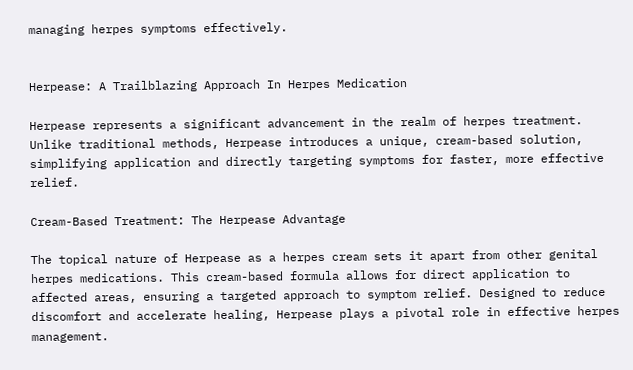managing herpes symptoms effectively.


Herpease: A Trailblazing Approach In Herpes Medication

Herpease represents a significant advancement in the realm of herpes treatment. Unlike traditional methods, Herpease introduces a unique, cream-based solution, simplifying application and directly targeting symptoms for faster, more effective relief.

Cream-Based Treatment: The Herpease Advantage

The topical nature of Herpease as a herpes cream sets it apart from other genital herpes medications. This cream-based formula allows for direct application to affected areas, ensuring a targeted approach to symptom relief. Designed to reduce discomfort and accelerate healing, Herpease plays a pivotal role in effective herpes management.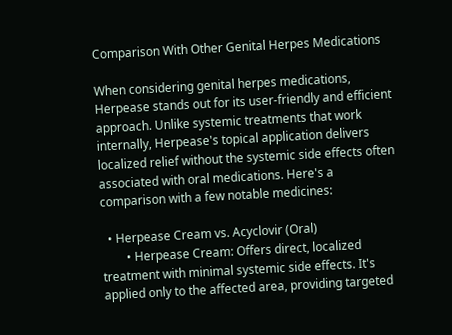Comparison With Other Genital Herpes Medications

When considering genital herpes medications, Herpease stands out for its user-friendly and efficient approach. Unlike systemic treatments that work internally, Herpease's topical application delivers localized relief without the systemic side effects often associated with oral medications. Here's a comparison with a few notable medicines:

  • Herpease Cream vs. Acyclovir (Oral)
        • Herpease Cream: Offers direct, localized treatment with minimal systemic side effects. It's applied only to the affected area, providing targeted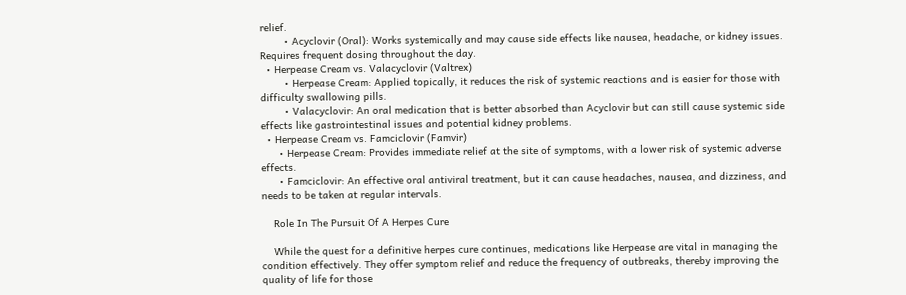relief.
        • Acyclovir (Oral): Works systemically and may cause side effects like nausea, headache, or kidney issues. Requires frequent dosing throughout the day.
  • Herpease Cream vs. Valacyclovir (Valtrex)
        • Herpease Cream: Applied topically, it reduces the risk of systemic reactions and is easier for those with difficulty swallowing pills.
        • Valacyclovir: An oral medication that is better absorbed than Acyclovir but can still cause systemic side effects like gastrointestinal issues and potential kidney problems.
  • Herpease Cream vs. Famciclovir (Famvir)
      • Herpease Cream: Provides immediate relief at the site of symptoms, with a lower risk of systemic adverse effects.
      • Famciclovir: An effective oral antiviral treatment, but it can cause headaches, nausea, and dizziness, and needs to be taken at regular intervals.

    Role In The Pursuit Of A Herpes Cure

    While the quest for a definitive herpes cure continues, medications like Herpease are vital in managing the condition effectively. They offer symptom relief and reduce the frequency of outbreaks, thereby improving the quality of life for those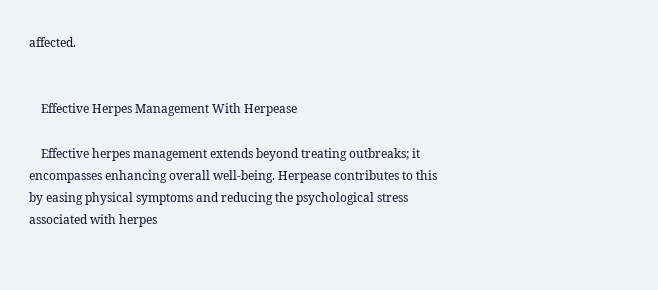affected.


    Effective Herpes Management With Herpease

    Effective herpes management extends beyond treating outbreaks; it encompasses enhancing overall well-being. Herpease contributes to this by easing physical symptoms and reducing the psychological stress associated with herpes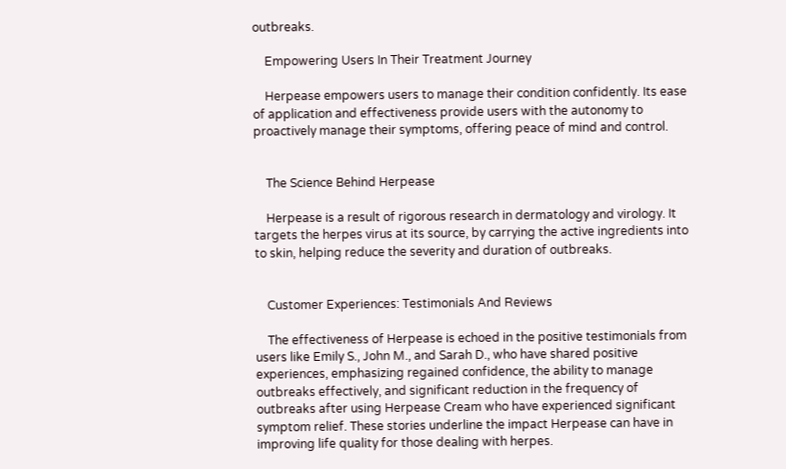outbreaks.

    Empowering Users In Their Treatment Journey

    Herpease empowers users to manage their condition confidently. Its ease of application and effectiveness provide users with the autonomy to proactively manage their symptoms, offering peace of mind and control.


    The Science Behind Herpease

    Herpease is a result of rigorous research in dermatology and virology. It targets the herpes virus at its source, by carrying the active ingredients into to skin, helping reduce the severity and duration of outbreaks.


    Customer Experiences: Testimonials And Reviews

    The effectiveness of Herpease is echoed in the positive testimonials from users like Emily S., John M., and Sarah D., who have shared positive experiences, emphasizing regained confidence, the ability to manage outbreaks effectively, and significant reduction in the frequency of outbreaks after using Herpease Cream who have experienced significant symptom relief. These stories underline the impact Herpease can have in improving life quality for those dealing with herpes.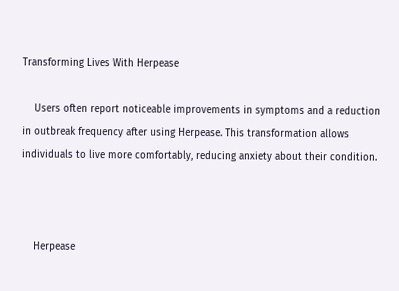Transforming Lives With Herpease

    Users often report noticeable improvements in symptoms and a reduction in outbreak frequency after using Herpease. This transformation allows individuals to live more comfortably, reducing anxiety about their condition.



    Herpease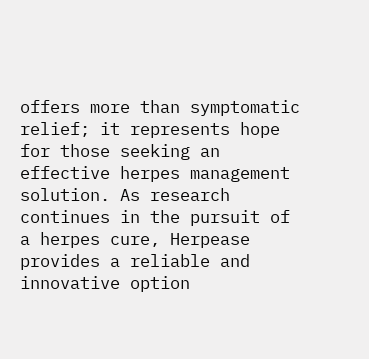offers more than symptomatic relief; it represents hope for those seeking an effective herpes management solution. As research continues in the pursuit of a herpes cure, Herpease provides a reliable and innovative option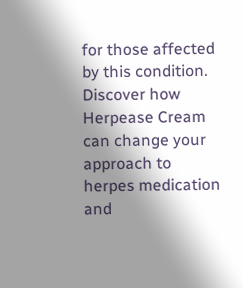for those affected by this condition. Discover how Herpease Cream can change your approach to herpes medication and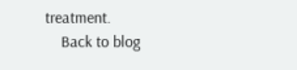treatment.
    Back to blog